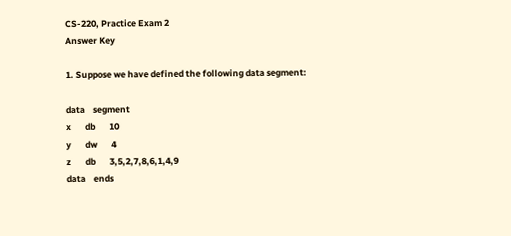CS-220, Practice Exam 2
Answer Key

1. Suppose we have defined the following data segment:

data    segment
x       db       10
y       dw       4
z       db       3,5,2,7,8,6,1,4,9
data    ends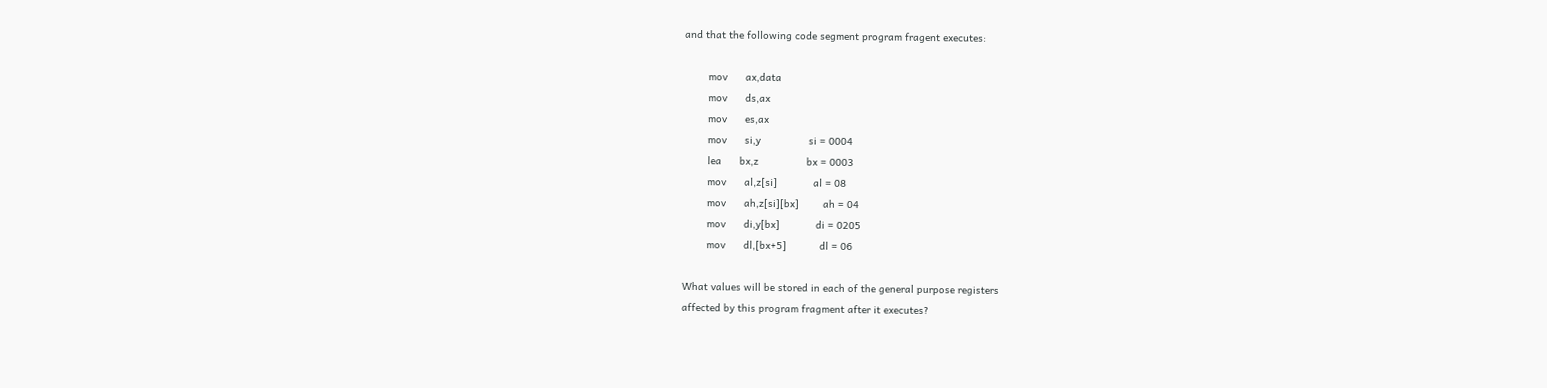and that the following code segment program fragent executes:

        mov      ax,data
        mov      ds,ax
        mov      es,ax
        mov      si,y                si = 0004
        lea      bx,z                bx = 0003
        mov      al,z[si]            al = 08
        mov      ah,z[si][bx]        ah = 04
        mov      di,y[bx]            di = 0205
        mov      dl,[bx+5]           dl = 06

What values will be stored in each of the general purpose registers
affected by this program fragment after it executes?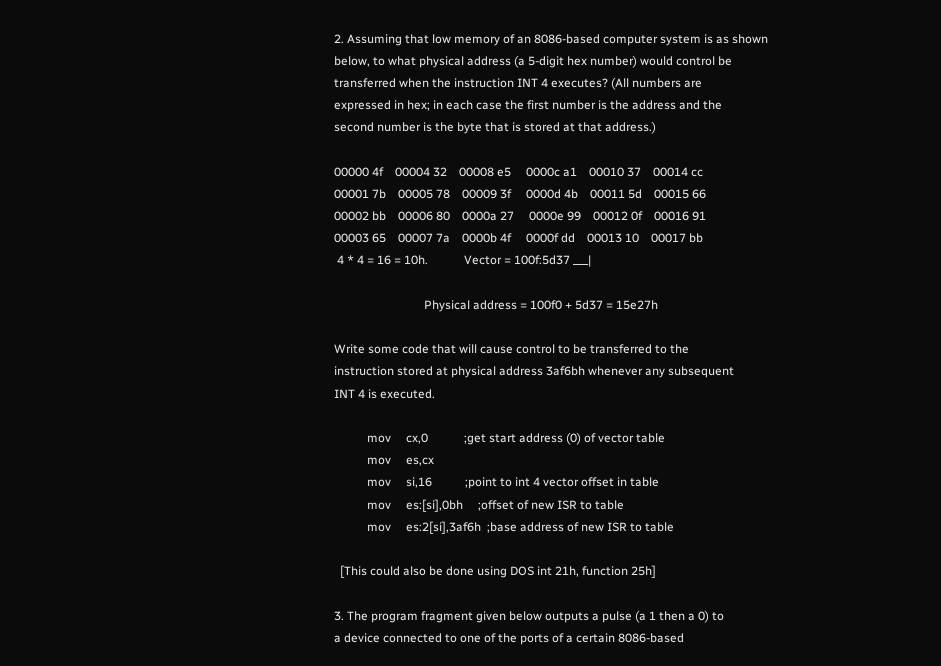2. Assuming that low memory of an 8086-based computer system is as shown
below, to what physical address (a 5-digit hex number) would control be
transferred when the instruction INT 4 executes? (All numbers are
expressed in hex; in each case the first number is the address and the
second number is the byte that is stored at that address.)

00000 4f    00004 32    00008 e5     0000c a1    00010 37    00014 cc
00001 7b    00005 78    00009 3f     0000d 4b    00011 5d    00015 66
00002 bb    00006 80    0000a 27     0000e 99    00012 0f    00016 91
00003 65    00007 7a    0000b 4f     0000f dd    00013 10    00017 bb
 4 * 4 = 16 = 10h.            Vector = 100f:5d37 ___|

                              Physical address = 100f0 + 5d37 = 15e27h

Write some code that will cause control to be transferred to the
instruction stored at physical address 3af6bh whenever any subsequent
INT 4 is executed.

           mov     cx,0            ;get start address (0) of vector table
           mov     es,cx
           mov     si,16           ;point to int 4 vector offset in table
           mov     es:[si],0bh     ;offset of new ISR to table
           mov     es:2[si],3af6h  ;base address of new ISR to table

  [This could also be done using DOS int 21h, function 25h]

3. The program fragment given below outputs a pulse (a 1 then a 0) to
a device connected to one of the ports of a certain 8086-based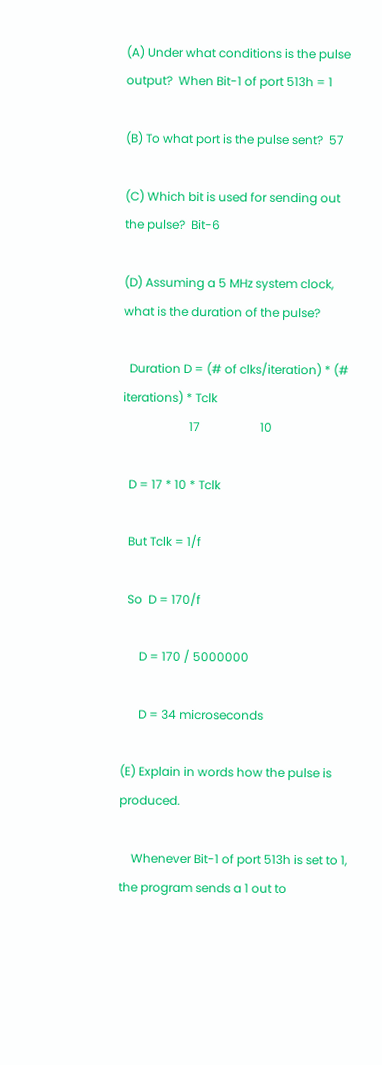(A) Under what conditions is the pulse output?  When Bit-1 of port 513h = 1

(B) To what port is the pulse sent?  57

(C) Which bit is used for sending out the pulse?  Bit-6

(D) Assuming a 5 MHz system clock, what is the duration of the pulse?

  Duration D = (# of clks/iteration) * (# iterations) * Tclk
                      17                    10

  D = 17 * 10 * Tclk

  But Tclk = 1/f

  So  D = 170/f

      D = 170 / 5000000

      D = 34 microseconds

(E) Explain in words how the pulse is produced.

    Whenever Bit-1 of port 513h is set to 1, the program sends a 1 out to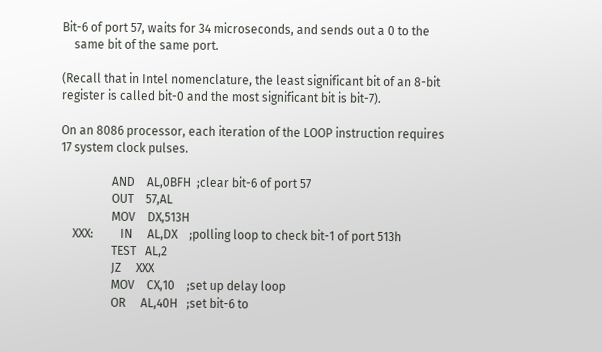Bit-6 of port 57, waits for 34 microseconds, and sends out a 0 to the
    same bit of the same port.

(Recall that in Intel nomenclature, the least significant bit of an 8-bit
register is called bit-0 and the most significant bit is bit-7).

On an 8086 processor, each iteration of the LOOP instruction requires
17 system clock pulses.

                 AND    AL,0BFH  ;clear bit-6 of port 57
                 OUT    57,AL
                 MOV    DX,513H
    XXX:         IN     AL,DX    ;polling loop to check bit-1 of port 513h
                 TEST   AL,2
                 JZ     XXX
                 MOV    CX,10    ;set up delay loop
                 OR     AL,40H   ;set bit-6 to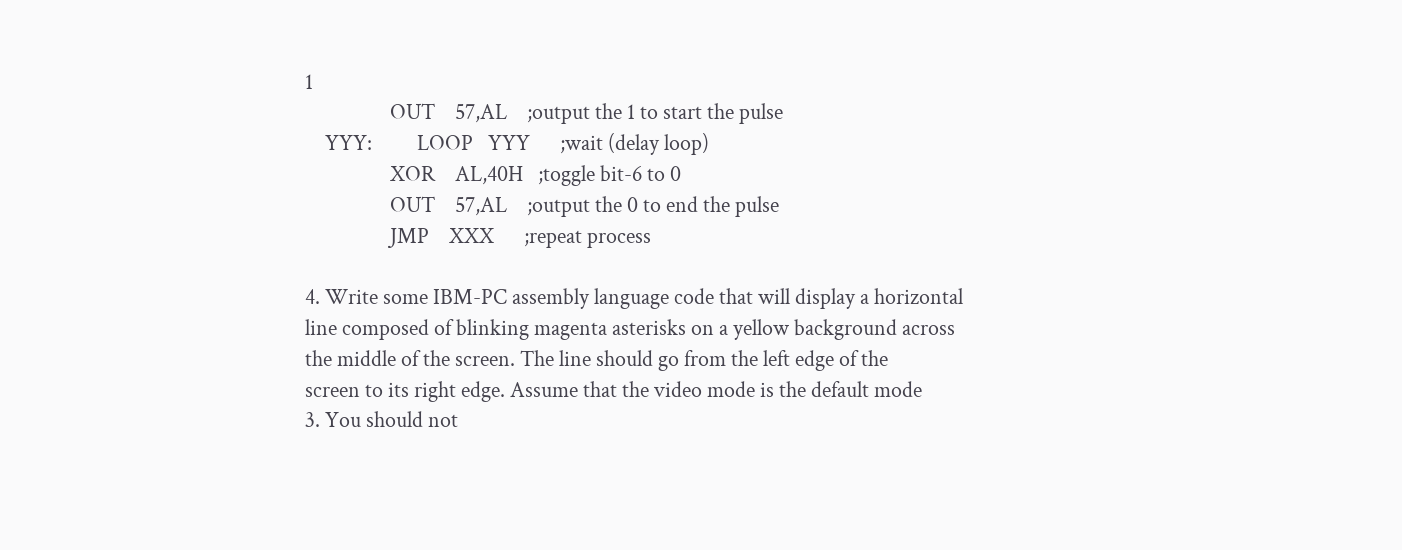1
                 OUT    57,AL    ;output the 1 to start the pulse
    YYY:         LOOP   YYY      ;wait (delay loop)
                 XOR    AL,40H   ;toggle bit-6 to 0
                 OUT    57,AL    ;output the 0 to end the pulse
                 JMP    XXX      ;repeat process

4. Write some IBM-PC assembly language code that will display a horizontal
line composed of blinking magenta asterisks on a yellow background across
the middle of the screen. The line should go from the left edge of the
screen to its right edge. Assume that the video mode is the default mode
3. You should not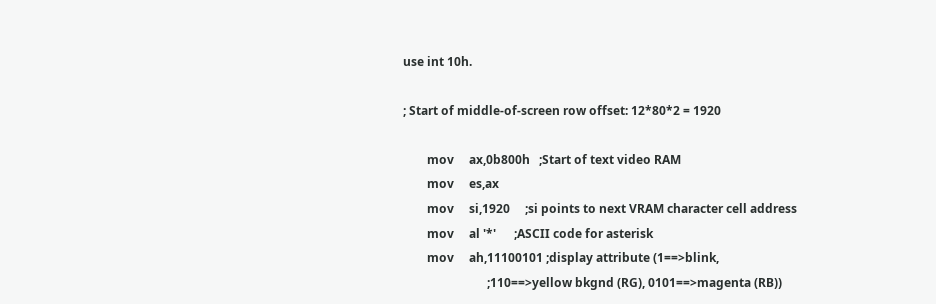use int 10h.

; Start of middle-of-screen row offset: 12*80*2 = 1920

        mov     ax,0b800h   ;Start of text video RAM
        mov     es,ax
        mov     si,1920     ;si points to next VRAM character cell address
        mov     al '*'      ;ASCII code for asterisk
        mov     ah,11100101 ;display attribute (1==>blink,
                            ;110==>yellow bkgnd (RG), 0101==>magenta (RB))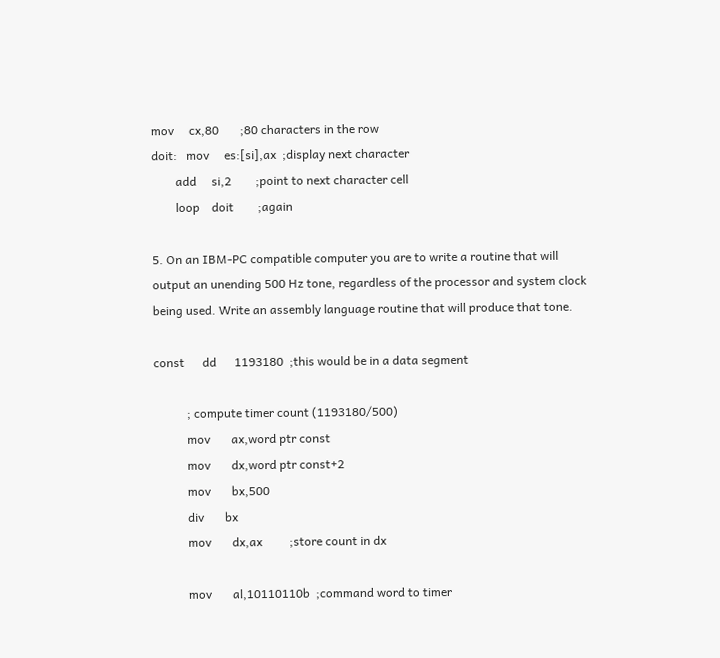mov     cx,80       ;80 characters in the row
doit:   mov     es:[si],ax  ;display next character
        add     si,2        ;point to next character cell
        loop    doit        ;again

5. On an IBM-PC compatible computer you are to write a routine that will
output an unending 500 Hz tone, regardless of the processor and system clock
being used. Write an assembly language routine that will produce that tone.

const      dd      1193180  ;this would be in a data segment

           ; compute timer count (1193180/500)
           mov       ax,word ptr const
           mov       dx,word ptr const+2
           mov       bx,500
           div       bx
           mov       dx,ax         ;store count in dx

           mov       al,10110110b  ;command word to timer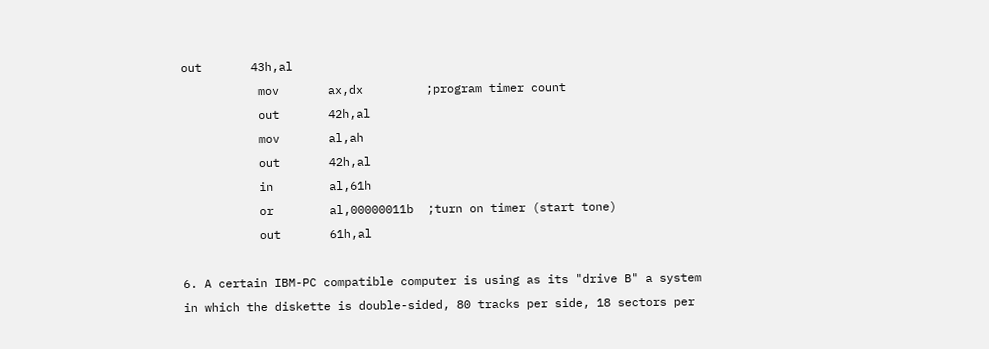out       43h,al
           mov       ax,dx         ;program timer count
           out       42h,al
           mov       al,ah
           out       42h,al
           in        al,61h
           or        al,00000011b  ;turn on timer (start tone)
           out       61h,al

6. A certain IBM-PC compatible computer is using as its "drive B" a system
in which the diskette is double-sided, 80 tracks per side, 18 sectors per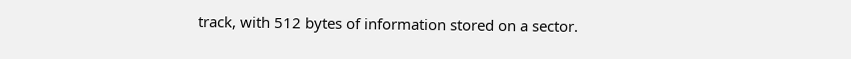track, with 512 bytes of information stored on a sector.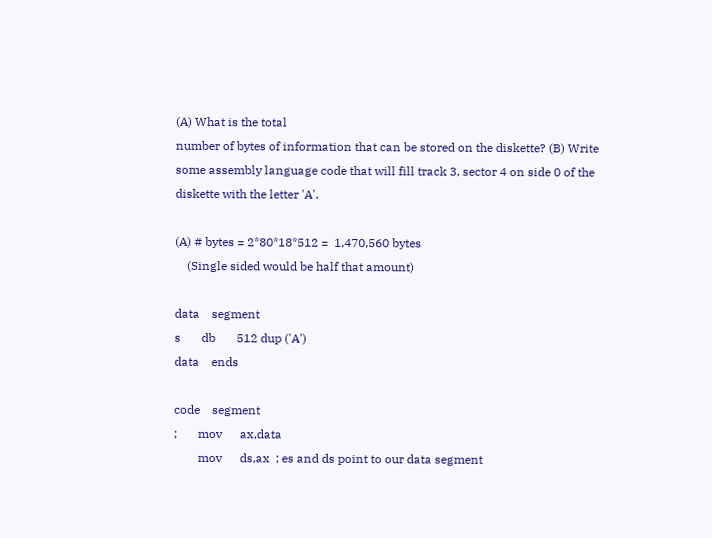(A) What is the total
number of bytes of information that can be stored on the diskette? (B) Write
some assembly language code that will fill track 3, sector 4 on side 0 of the
diskette with the letter 'A'.

(A) # bytes = 2*80*18*512 =  1,470,560 bytes
    (Single sided would be half that amount)

data    segment
s       db       512 dup ('A')
data    ends

code    segment
;       mov      ax,data
        mov      ds,ax  ; es and ds point to our data segment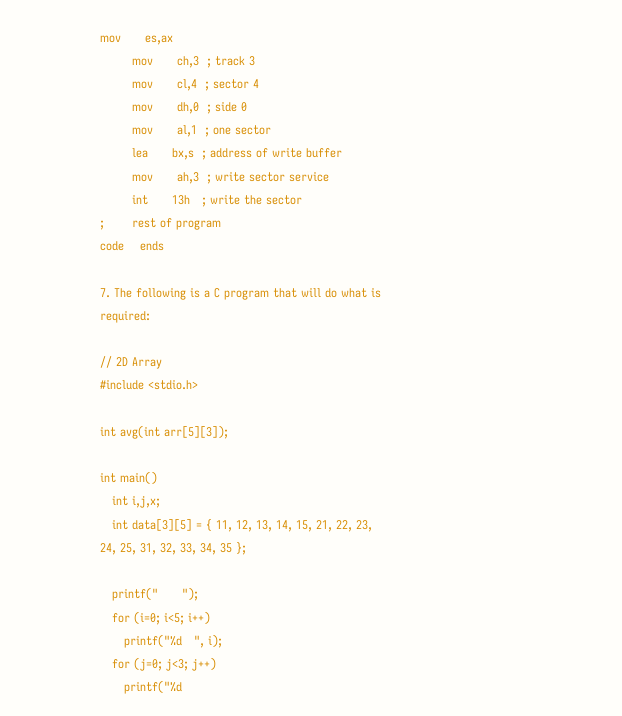mov      es,ax
        mov      ch,3  ; track 3
        mov      cl,4  ; sector 4
        mov      dh,0  ; side 0
        mov      al,1  ; one sector
        lea      bx,s  ; address of write buffer
        mov      ah,3  ; write sector service
        int      13h   ; write the sector
;       rest of program
code    ends

7. The following is a C program that will do what is required:

// 2D Array
#include <stdio.h>

int avg(int arr[5][3]);

int main()
   int i,j,x;
   int data[3][5] = { 11, 12, 13, 14, 15, 21, 22, 23, 24, 25, 31, 32, 33, 34, 35 };

   printf("      ");
   for (i=0; i<5; i++)
      printf("%d   ", i);
   for (j=0; j<3; j++)
      printf("%d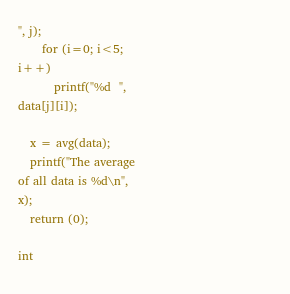", j);
      for (i=0; i<5; i++)
         printf("%d  ", data[j][i]);

   x = avg(data);
   printf("The average of all data is %d\n", x);
   return (0);

int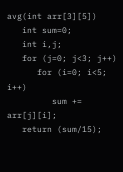avg(int arr[3][5])
   int sum=0;
   int i,j;
   for (j=0; j<3; j++)
      for (i=0; i<5; i++)
         sum += arr[j][i];
   return (sum/15);